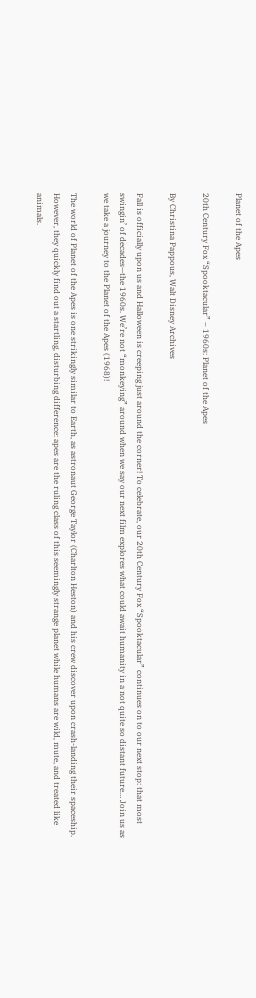Planet of the Apes

20th Century Fox “Spooktacular” – 1960s: Planet of the Apes

By Christina Pappous, Walt Disney Archives

Fall is officially upon us and Halloween is creeping just around the corner! To celebrate, our 20th Century Fox “Spooktacular” continues on to our next stop: that most swingin’ of decades—the 1960s. We’re not “monkeying” around when we say our next film explores what could await humanity in a not quite so distant future… Join us as we take a journey to the Planet of the Apes (1968)!

The world of Planet of the Apes is one strikingly similar to Earth, as astronaut George Taylor (Charlton Heston) and his crew discover upon crash-landing their spaceship. However, they quickly find out a startling, disturbing difference: apes are the ruling class of this seemingly strange planet while humans are wild, mute, and treated like animals.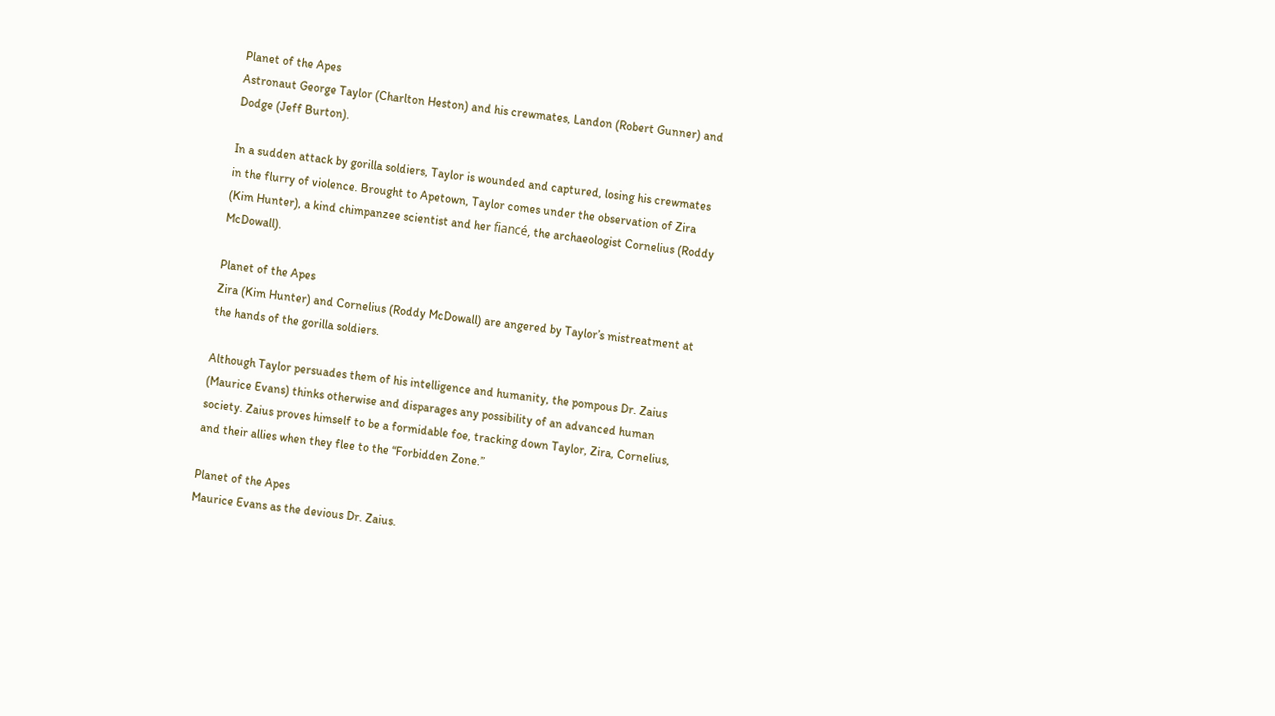Planet of the Apes
Astronaut George Taylor (Charlton Heston) and his crewmates, Landon (Robert Gunner) and Dodge (Jeff Burton).

In a sudden attack by gorilla soldiers, Taylor is wounded and captured, losing his crewmates in the flurry of violence. Brought to Apetown, Taylor comes under the observation of Zira (Kim Hunter), a kind chimpanzee scientist and her fiancé, the archaeologist Cornelius (Roddy McDowall).

Planet of the Apes
Zira (Kim Hunter) and Cornelius (Roddy McDowall) are angered by Taylor’s mistreatment at the hands of the gorilla soldiers.

Although Taylor persuades them of his intelligence and humanity, the pompous Dr. Zaius (Maurice Evans) thinks otherwise and disparages any possibility of an advanced human society. Zaius proves himself to be a formidable foe, tracking down Taylor, Zira, Cornelius, and their allies when they flee to the “Forbidden Zone.”

Planet of the Apes
Maurice Evans as the devious Dr. Zaius.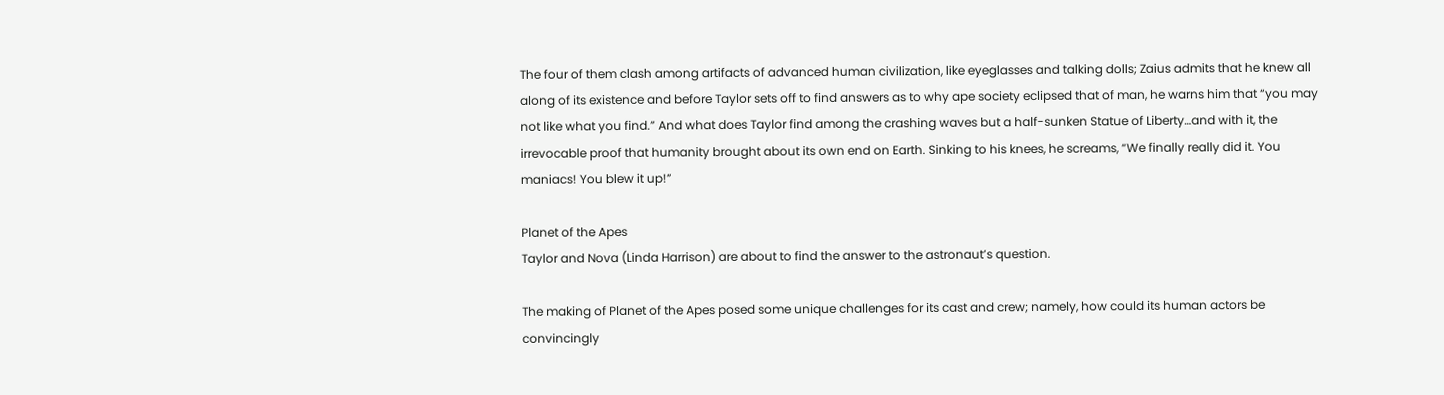The four of them clash among artifacts of advanced human civilization, like eyeglasses and talking dolls; Zaius admits that he knew all along of its existence and before Taylor sets off to find answers as to why ape society eclipsed that of man, he warns him that “you may not like what you find.” And what does Taylor find among the crashing waves but a half-sunken Statue of Liberty…and with it, the irrevocable proof that humanity brought about its own end on Earth. Sinking to his knees, he screams, “We finally really did it. You maniacs! You blew it up!”

Planet of the Apes
Taylor and Nova (Linda Harrison) are about to find the answer to the astronaut’s question.

The making of Planet of the Apes posed some unique challenges for its cast and crew; namely, how could its human actors be convincingly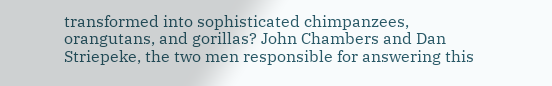transformed into sophisticated chimpanzees, orangutans, and gorillas? John Chambers and Dan Striepeke, the two men responsible for answering this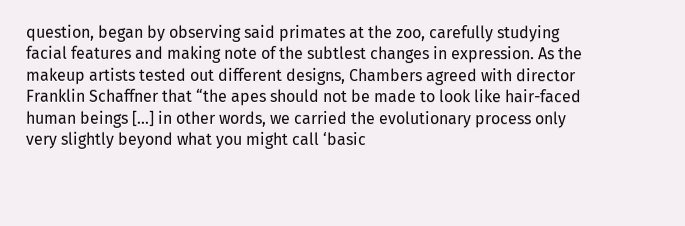question, began by observing said primates at the zoo, carefully studying facial features and making note of the subtlest changes in expression. As the makeup artists tested out different designs, Chambers agreed with director Franklin Schaffner that “the apes should not be made to look like hair-faced human beings […] in other words, we carried the evolutionary process only very slightly beyond what you might call ‘basic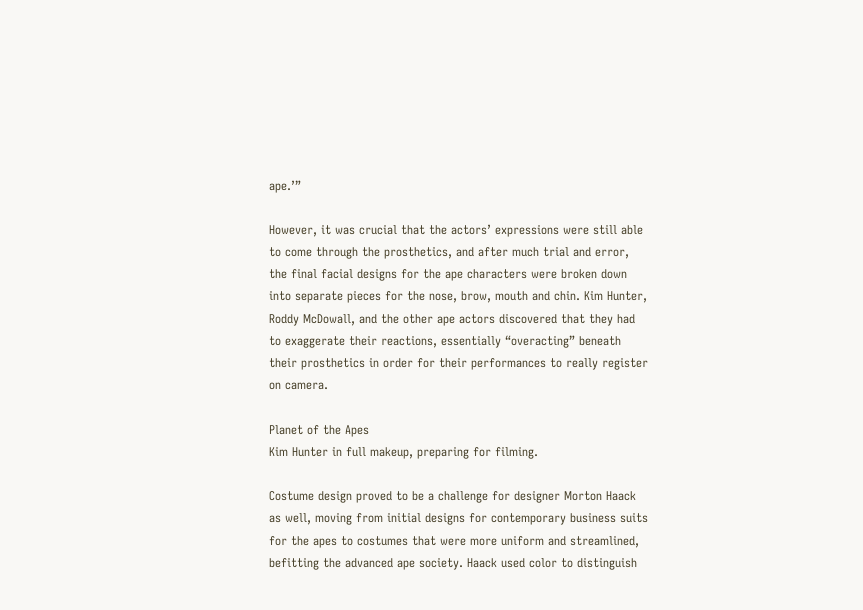ape.’”

However, it was crucial that the actors’ expressions were still able to come through the prosthetics, and after much trial and error, the final facial designs for the ape characters were broken down into separate pieces for the nose, brow, mouth and chin. Kim Hunter, Roddy McDowall, and the other ape actors discovered that they had to exaggerate their reactions, essentially “overacting” beneath their prosthetics in order for their performances to really register on camera.

Planet of the Apes
Kim Hunter in full makeup, preparing for filming.

Costume design proved to be a challenge for designer Morton Haack as well, moving from initial designs for contemporary business suits for the apes to costumes that were more uniform and streamlined, befitting the advanced ape society. Haack used color to distinguish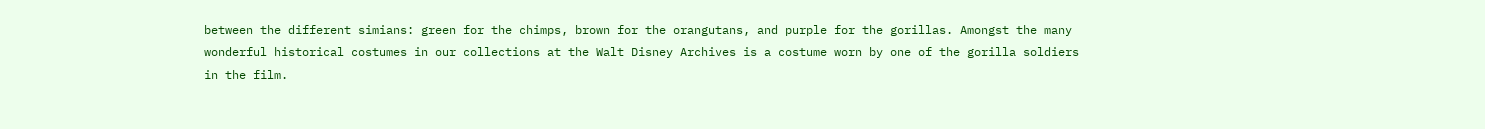between the different simians: green for the chimps, brown for the orangutans, and purple for the gorillas. Amongst the many wonderful historical costumes in our collections at the Walt Disney Archives is a costume worn by one of the gorilla soldiers in the film.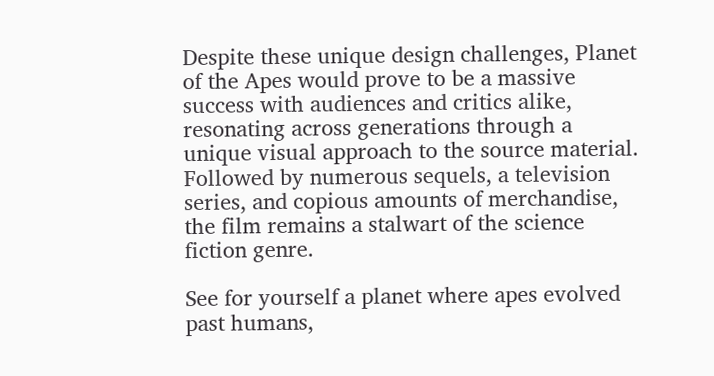Despite these unique design challenges, Planet of the Apes would prove to be a massive success with audiences and critics alike, resonating across generations through a unique visual approach to the source material. Followed by numerous sequels, a television series, and copious amounts of merchandise, the film remains a stalwart of the science fiction genre.

See for yourself a planet where apes evolved past humans,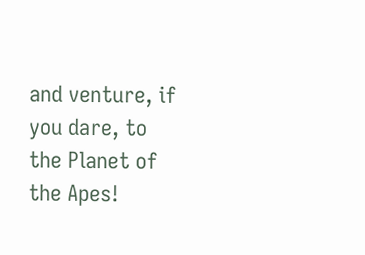and venture, if you dare, to the Planet of the Apes!